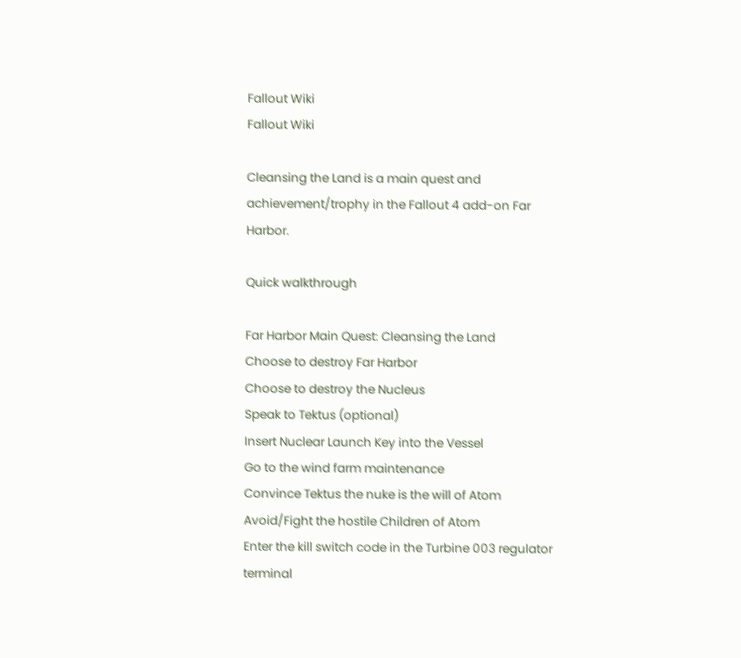Fallout Wiki
Fallout Wiki

Cleansing the Land is a main quest and achievement/trophy in the Fallout 4 add-on Far Harbor.

Quick walkthrough

Far Harbor Main Quest: Cleansing the Land
Choose to destroy Far Harbor
Choose to destroy the Nucleus
Speak to Tektus (optional)
Insert Nuclear Launch Key into the Vessel
Go to the wind farm maintenance
Convince Tektus the nuke is the will of Atom
Avoid/Fight the hostile Children of Atom
Enter the kill switch code in the Turbine 003 regulator terminal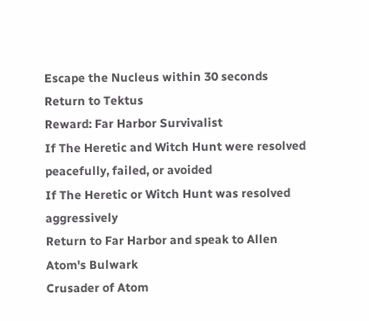Escape the Nucleus within 30 seconds
Return to Tektus
Reward: Far Harbor Survivalist
If The Heretic and Witch Hunt were resolved peacefully, failed, or avoided
If The Heretic or Witch Hunt was resolved aggressively
Return to Far Harbor and speak to Allen
Atom's Bulwark
Crusader of Atom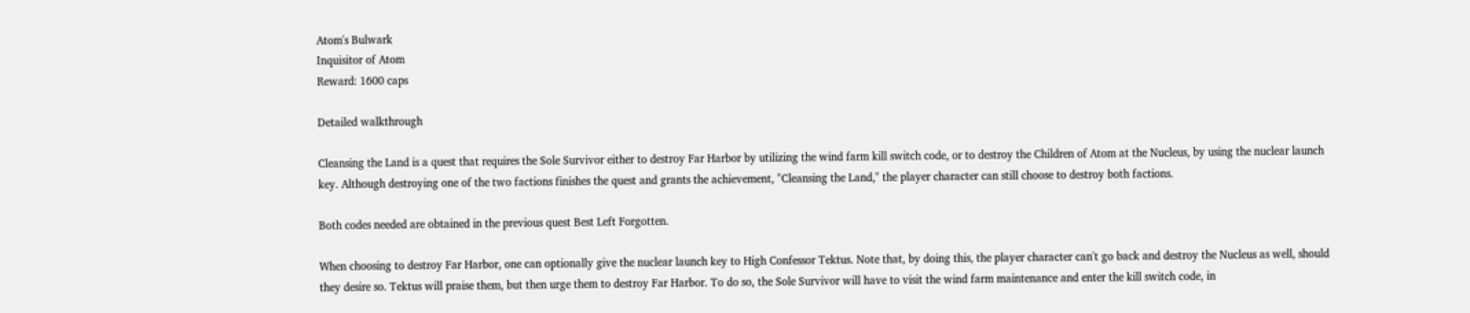Atom's Bulwark
Inquisitor of Atom
Reward: 1600 caps

Detailed walkthrough

Cleansing the Land is a quest that requires the Sole Survivor either to destroy Far Harbor by utilizing the wind farm kill switch code, or to destroy the Children of Atom at the Nucleus, by using the nuclear launch key. Although destroying one of the two factions finishes the quest and grants the achievement, "Cleansing the Land," the player character can still choose to destroy both factions.

Both codes needed are obtained in the previous quest Best Left Forgotten.

When choosing to destroy Far Harbor, one can optionally give the nuclear launch key to High Confessor Tektus. Note that, by doing this, the player character can't go back and destroy the Nucleus as well, should they desire so. Tektus will praise them, but then urge them to destroy Far Harbor. To do so, the Sole Survivor will have to visit the wind farm maintenance and enter the kill switch code, in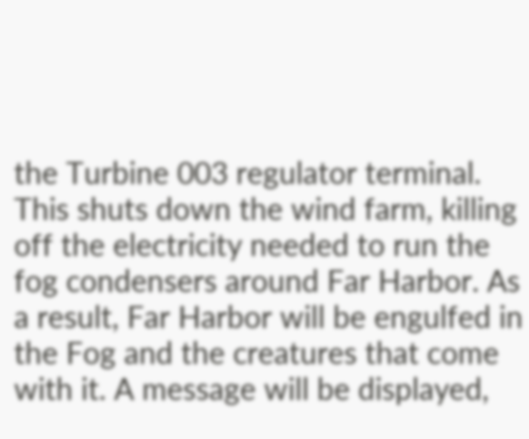the Turbine 003 regulator terminal. This shuts down the wind farm, killing off the electricity needed to run the fog condensers around Far Harbor. As a result, Far Harbor will be engulfed in the Fog and the creatures that come with it. A message will be displayed,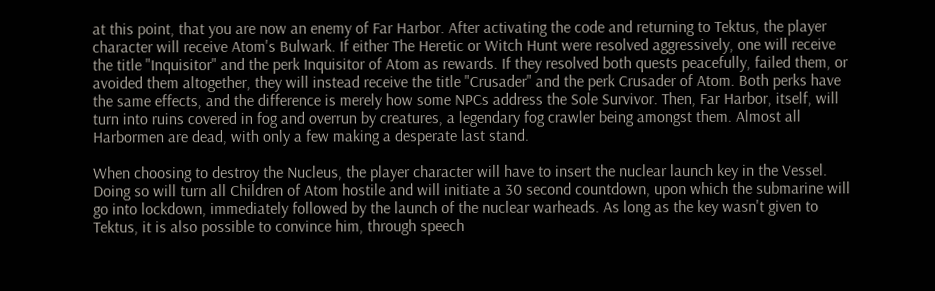at this point, that you are now an enemy of Far Harbor. After activating the code and returning to Tektus, the player character will receive Atom's Bulwark. If either The Heretic or Witch Hunt were resolved aggressively, one will receive the title "Inquisitor" and the perk Inquisitor of Atom as rewards. If they resolved both quests peacefully, failed them, or avoided them altogether, they will instead receive the title "Crusader" and the perk Crusader of Atom. Both perks have the same effects, and the difference is merely how some NPCs address the Sole Survivor. Then, Far Harbor, itself, will turn into ruins covered in fog and overrun by creatures, a legendary fog crawler being amongst them. Almost all Harbormen are dead, with only a few making a desperate last stand.

When choosing to destroy the Nucleus, the player character will have to insert the nuclear launch key in the Vessel. Doing so will turn all Children of Atom hostile and will initiate a 30 second countdown, upon which the submarine will go into lockdown, immediately followed by the launch of the nuclear warheads. As long as the key wasn't given to Tektus, it is also possible to convince him, through speech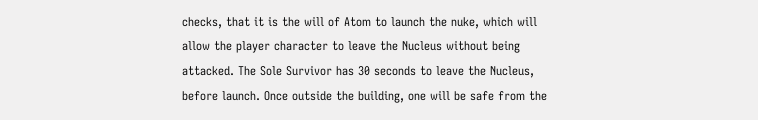checks, that it is the will of Atom to launch the nuke, which will allow the player character to leave the Nucleus without being attacked. The Sole Survivor has 30 seconds to leave the Nucleus, before launch. Once outside the building, one will be safe from the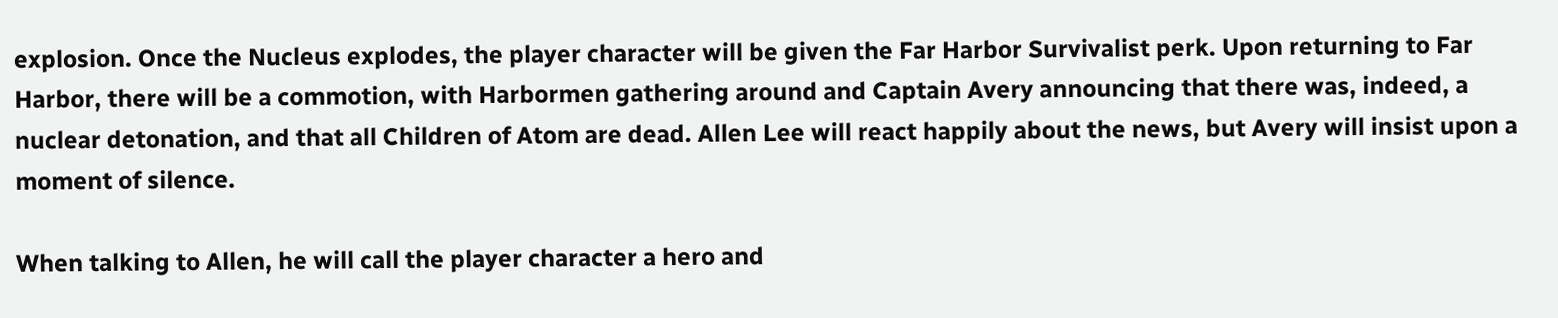explosion. Once the Nucleus explodes, the player character will be given the Far Harbor Survivalist perk. Upon returning to Far Harbor, there will be a commotion, with Harbormen gathering around and Captain Avery announcing that there was, indeed, a nuclear detonation, and that all Children of Atom are dead. Allen Lee will react happily about the news, but Avery will insist upon a moment of silence.

When talking to Allen, he will call the player character a hero and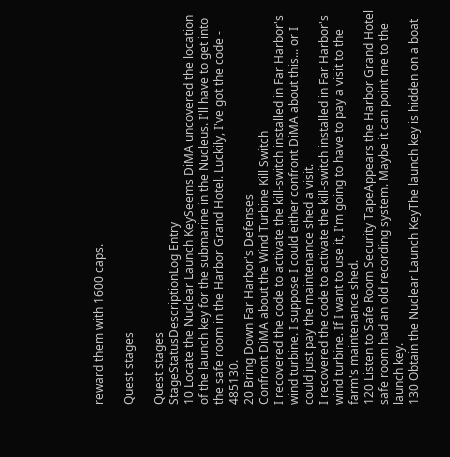reward them with 1600 caps.

Quest stages

Quest stages
StageStatusDescriptionLog Entry
10 Locate the Nuclear Launch KeySeems DiMA uncovered the location of the launch key for the submarine in the Nucleus. I'll have to get into the safe room in the Harbor Grand Hotel. Luckily, I've got the code - 485130.
20 Bring Down Far Harbor's Defenses
Confront DiMA about the Wind Turbine Kill Switch
I recovered the code to activate the kill-switch installed in Far Harbor's wind turbine. I suppose I could either confront DiMA about this... or I could just pay the maintenance shed a visit.
I recovered the code to activate the kill-switch installed in Far Harbor's wind turbine. If I want to use it, I'm going to have to pay a visit to the farm's maintenance shed.
120 Listen to Safe Room Security TapeAppears the Harbor Grand Hotel safe room had an old recording system. Maybe it can point me to the launch key.
130 Obtain the Nuclear Launch KeyThe launch key is hidden on a boat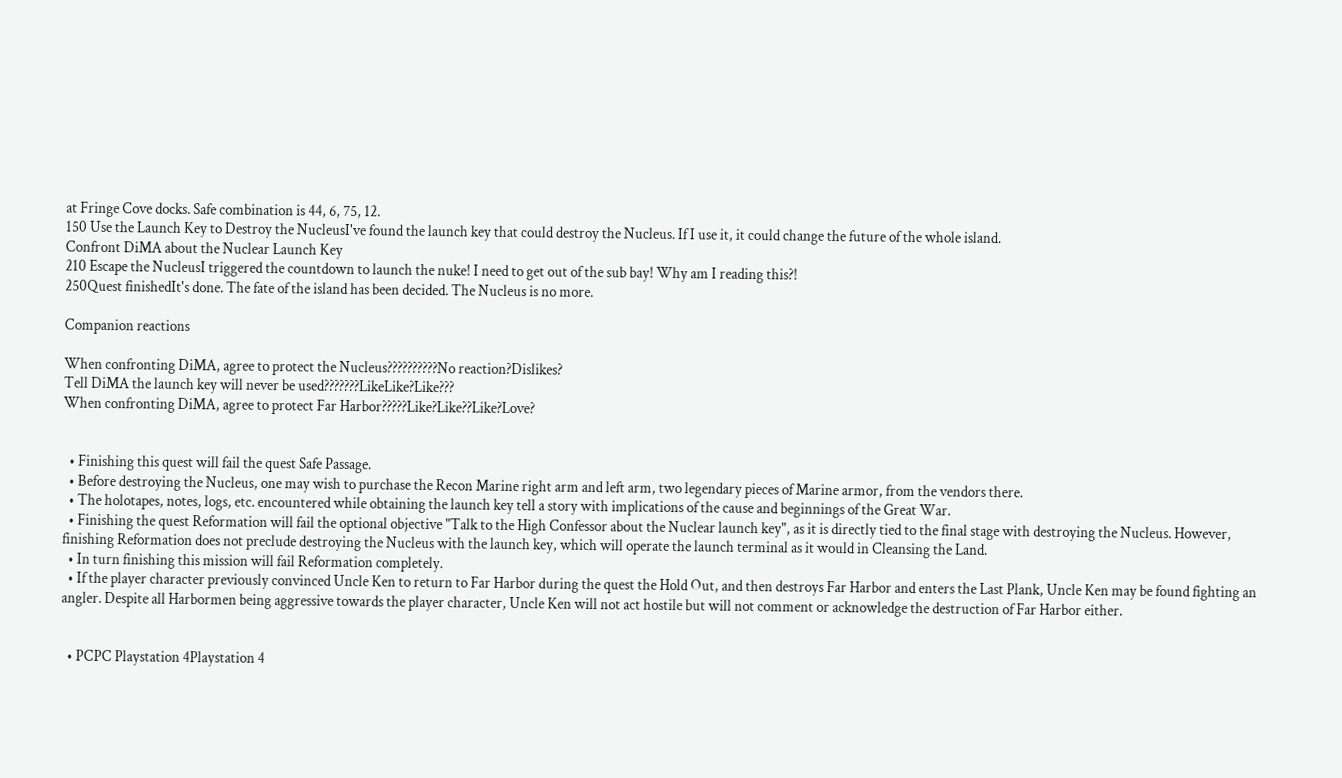at Fringe Cove docks. Safe combination is 44, 6, 75, 12.
150 Use the Launch Key to Destroy the NucleusI've found the launch key that could destroy the Nucleus. If I use it, it could change the future of the whole island.
Confront DiMA about the Nuclear Launch Key
210 Escape the NucleusI triggered the countdown to launch the nuke! I need to get out of the sub bay! Why am I reading this?!
250Quest finishedIt's done. The fate of the island has been decided. The Nucleus is no more.

Companion reactions

When confronting DiMA, agree to protect the Nucleus??????????No reaction?Dislikes?
Tell DiMA the launch key will never be used???????LikeLike?Like???
When confronting DiMA, agree to protect Far Harbor?????Like?Like??Like?Love?


  • Finishing this quest will fail the quest Safe Passage.
  • Before destroying the Nucleus, one may wish to purchase the Recon Marine right arm and left arm, two legendary pieces of Marine armor, from the vendors there.
  • The holotapes, notes, logs, etc. encountered while obtaining the launch key tell a story with implications of the cause and beginnings of the Great War.
  • Finishing the quest Reformation will fail the optional objective "Talk to the High Confessor about the Nuclear launch key", as it is directly tied to the final stage with destroying the Nucleus. However, finishing Reformation does not preclude destroying the Nucleus with the launch key, which will operate the launch terminal as it would in Cleansing the Land.
  • In turn finishing this mission will fail Reformation completely.
  • If the player character previously convinced Uncle Ken to return to Far Harbor during the quest the Hold Out, and then destroys Far Harbor and enters the Last Plank, Uncle Ken may be found fighting an angler. Despite all Harbormen being aggressive towards the player character, Uncle Ken will not act hostile but will not comment or acknowledge the destruction of Far Harbor either.


  • PCPC Playstation 4Playstation 4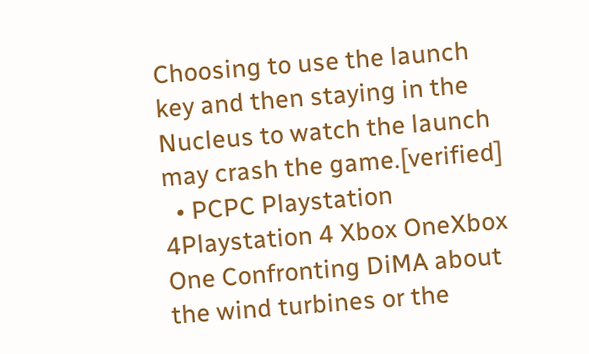Choosing to use the launch key and then staying in the Nucleus to watch the launch may crash the game.[verified]
  • PCPC Playstation 4Playstation 4 Xbox OneXbox One Confronting DiMA about the wind turbines or the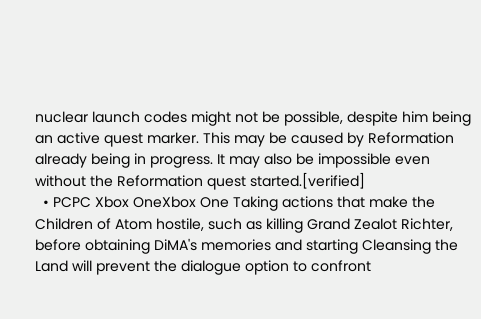nuclear launch codes might not be possible, despite him being an active quest marker. This may be caused by Reformation already being in progress. It may also be impossible even without the Reformation quest started.[verified]
  • PCPC Xbox OneXbox One Taking actions that make the Children of Atom hostile, such as killing Grand Zealot Richter, before obtaining DiMA's memories and starting Cleansing the Land will prevent the dialogue option to confront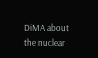DiMA about the nuclear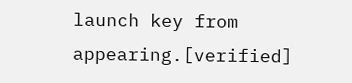launch key from appearing.[verified]